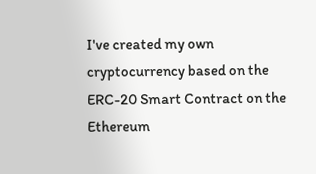I've created my own cryptocurrency based on the ERC-20 Smart Contract on the Ethereum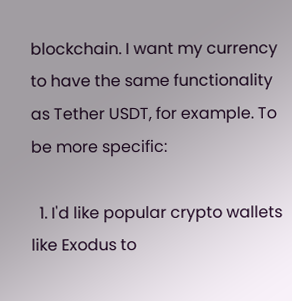blockchain. I want my currency to have the same functionality as Tether USDT, for example. To be more specific:

  1. I'd like popular crypto wallets like Exodus to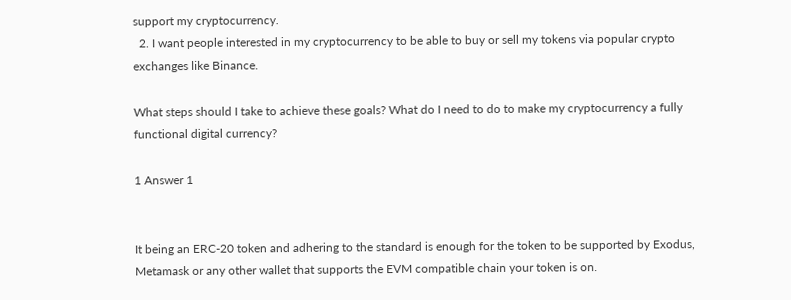support my cryptocurrency.
  2. I want people interested in my cryptocurrency to be able to buy or sell my tokens via popular crypto exchanges like Binance.

What steps should I take to achieve these goals? What do I need to do to make my cryptocurrency a fully functional digital currency?

1 Answer 1


It being an ERC-20 token and adhering to the standard is enough for the token to be supported by Exodus, Metamask or any other wallet that supports the EVM compatible chain your token is on.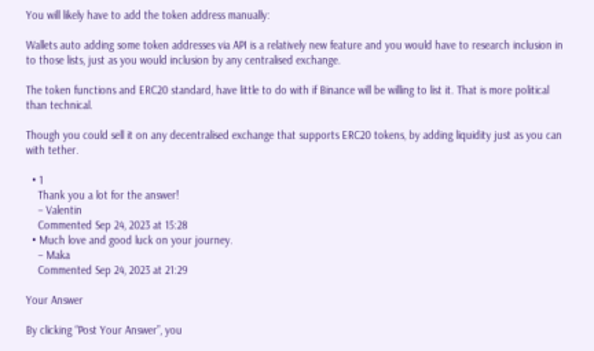You will likely have to add the token address manually:

Wallets auto adding some token addresses via API is a relatively new feature and you would have to research inclusion in to those lists, just as you would inclusion by any centralised exchange.

The token functions and ERC20 standard, have little to do with if Binance will be willing to list it. That is more political than technical.

Though you could sell it on any decentralised exchange that supports ERC20 tokens, by adding liquidity just as you can with tether.

  • 1
    Thank you a lot for the answer!
    – Valentin
    Commented Sep 24, 2023 at 15:28
  • Much love and good luck on your journey.
    – Maka
    Commented Sep 24, 2023 at 21:29

Your Answer

By clicking “Post Your Answer”, you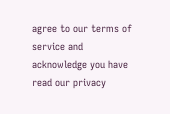agree to our terms of service and acknowledge you have read our privacy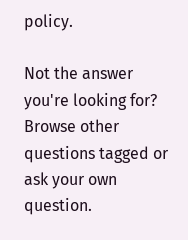policy.

Not the answer you're looking for? Browse other questions tagged or ask your own question.